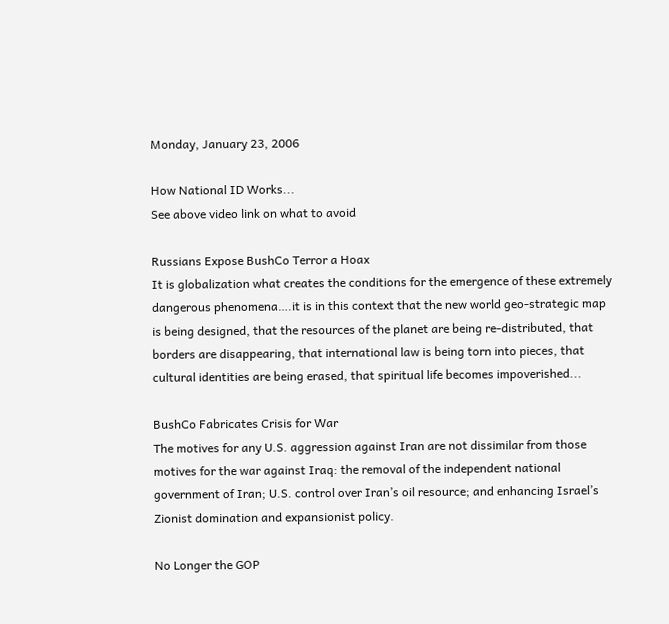Monday, January 23, 2006

How National ID Works...
See above video link on what to avoid

Russians Expose BushCo Terror a Hoax
It is globalization what creates the conditions for the emergence of these extremely dangerous phenomena….it is in this context that the new world geo-strategic map is being designed, that the resources of the planet are being re-distributed, that borders are disappearing, that international law is being torn into pieces, that cultural identities are being erased, that spiritual life becomes impoverished...

BushCo Fabricates Crisis for War
The motives for any U.S. aggression against Iran are not dissimilar from those motives for the war against Iraq: the removal of the independent national government of Iran; U.S. control over Iran’s oil resource; and enhancing Israel’s Zionist domination and expansionist policy.

No Longer the GOP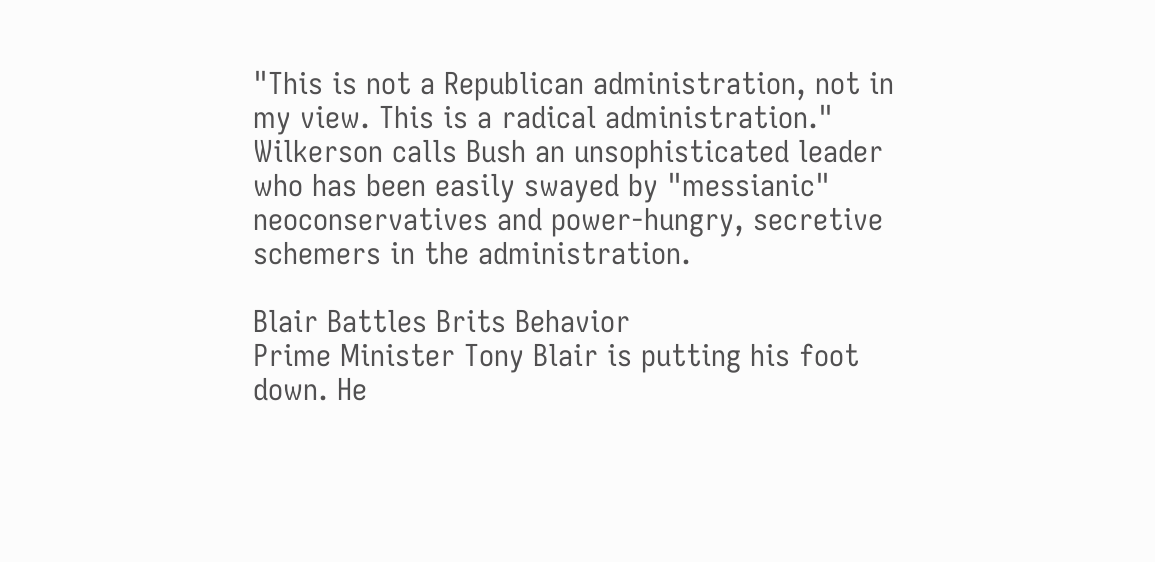"This is not a Republican administration, not in my view. This is a radical administration." Wilkerson calls Bush an unsophisticated leader who has been easily swayed by "messianic" neoconservatives and power-hungry, secretive schemers in the administration.

Blair Battles Brits Behavior
Prime Minister Tony Blair is putting his foot down. He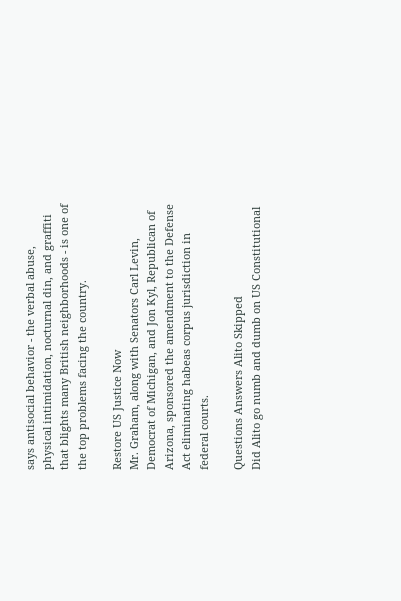says antisocial behavior - the verbal abuse, physical intimidation, nocturnal din, and graffiti that blights many British neighborhoods - is one of the top problems facing the country.

Restore US Justice Now
Mr. Graham, along with Senators Carl Levin, Democrat of Michigan, and Jon Kyl, Republican of Arizona, sponsored the amendment to the Defense Act eliminating habeas corpus jurisdiction in federal courts.

Questions Answers Alito Skipped
Did Alito go numb and dumb on US Constitutional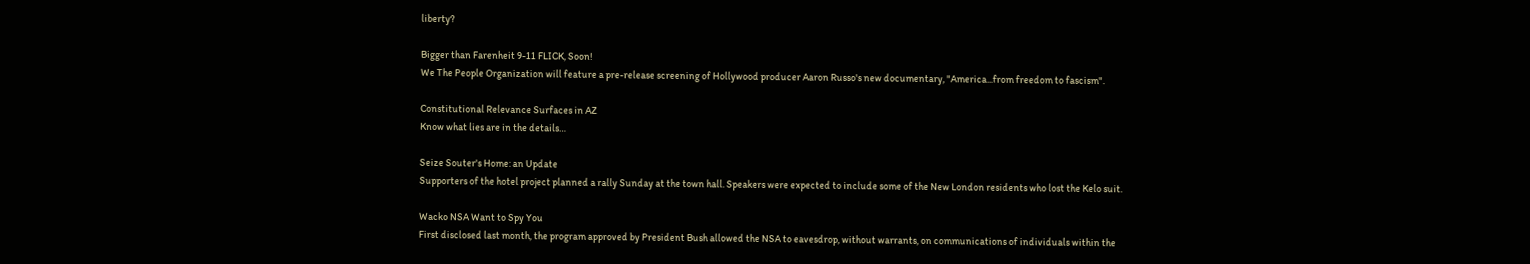liberty?

Bigger than Farenheit 9-11 FLICK, Soon!
We The People Organization will feature a pre-release screening of Hollywood producer Aaron Russo's new documentary, "America...from freedom to fascism".

Constitutional Relevance Surfaces in AZ
Know what lies are in the details…

Seize Souter's Home: an Update
Supporters of the hotel project planned a rally Sunday at the town hall. Speakers were expected to include some of the New London residents who lost the Kelo suit.

Wacko NSA Want to Spy You
First disclosed last month, the program approved by President Bush allowed the NSA to eavesdrop, without warrants, on communications of individuals within the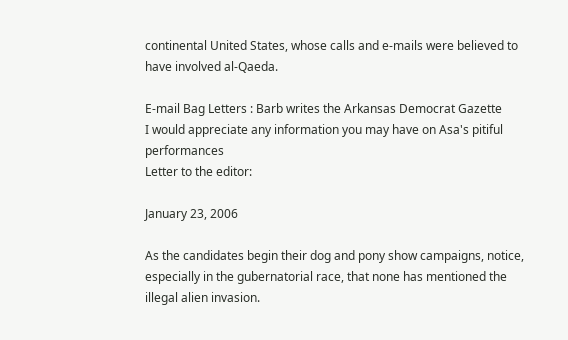continental United States, whose calls and e-mails were believed to have involved al-Qaeda.

E-mail Bag Letters : Barb writes the Arkansas Democrat Gazette
I would appreciate any information you may have on Asa's pitiful performances
Letter to the editor:

January 23, 2006

As the candidates begin their dog and pony show campaigns, notice, especially in the gubernatorial race, that none has mentioned the illegal alien invasion.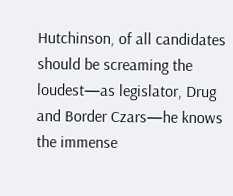Hutchinson, of all candidates should be screaming the loudest—as legislator, Drug and Border Czars—he knows the immense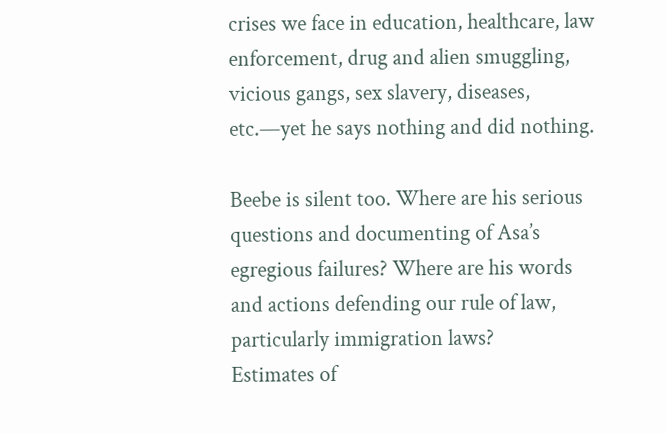crises we face in education, healthcare, law enforcement, drug and alien smuggling, vicious gangs, sex slavery, diseases, etc.—yet he says nothing and did nothing.

Beebe is silent too. Where are his serious questions and documenting of Asa’s egregious failures? Where are his words and actions defending our rule of law, particularly immigration laws?
Estimates of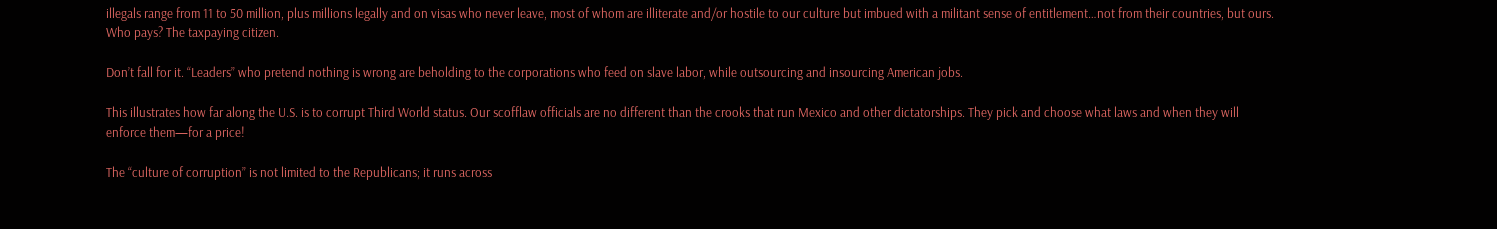illegals range from 11 to 50 million, plus millions legally and on visas who never leave, most of whom are illiterate and/or hostile to our culture but imbued with a militant sense of entitlement…not from their countries, but ours. Who pays? The taxpaying citizen.

Don’t fall for it. “Leaders” who pretend nothing is wrong are beholding to the corporations who feed on slave labor, while outsourcing and insourcing American jobs.

This illustrates how far along the U.S. is to corrupt Third World status. Our scofflaw officials are no different than the crooks that run Mexico and other dictatorships. They pick and choose what laws and when they will enforce them—for a price!

The “culture of corruption” is not limited to the Republicans; it runs across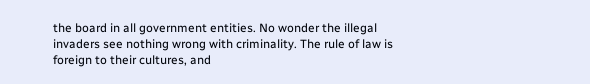the board in all government entities. No wonder the illegal invaders see nothing wrong with criminality. The rule of law is foreign to their cultures, and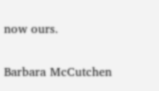now ours.

Barbara McCutchen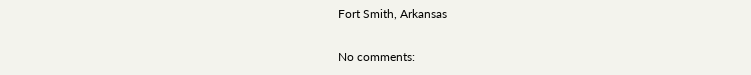Fort Smith, Arkansas

No comments: